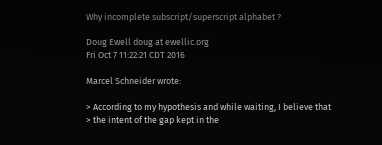Why incomplete subscript/superscript alphabet ?

Doug Ewell doug at ewellic.org
Fri Oct 7 11:22:21 CDT 2016

Marcel Schneider wrote:

> According to my hypothesis and while waiting, I believe that
> the intent of the gap kept in the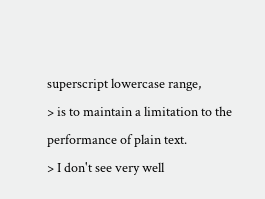superscript lowercase range,
> is to maintain a limitation to the performance of plain text.
> I don't see very well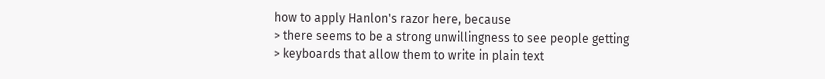how to apply Hanlon's razor here, because
> there seems to be a strong unwillingness to see people getting
> keyboards that allow them to write in plain text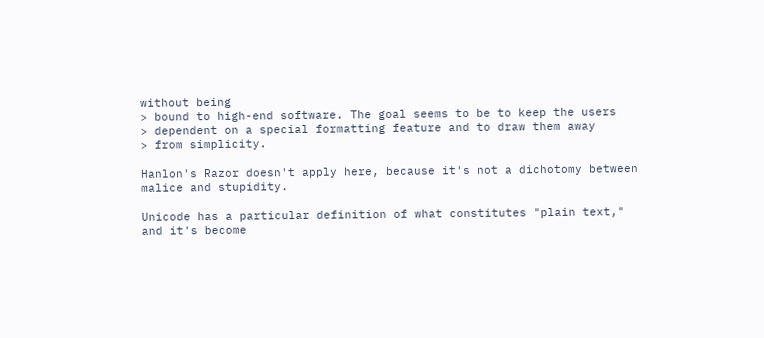without being
> bound to high-end software. The goal seems to be to keep the users
> dependent on a special formatting feature and to draw them away
> from simplicity.

Hanlon's Razor doesn't apply here, because it's not a dichotomy between
malice and stupidity.

Unicode has a particular definition of what constitutes "plain text,"
and it's become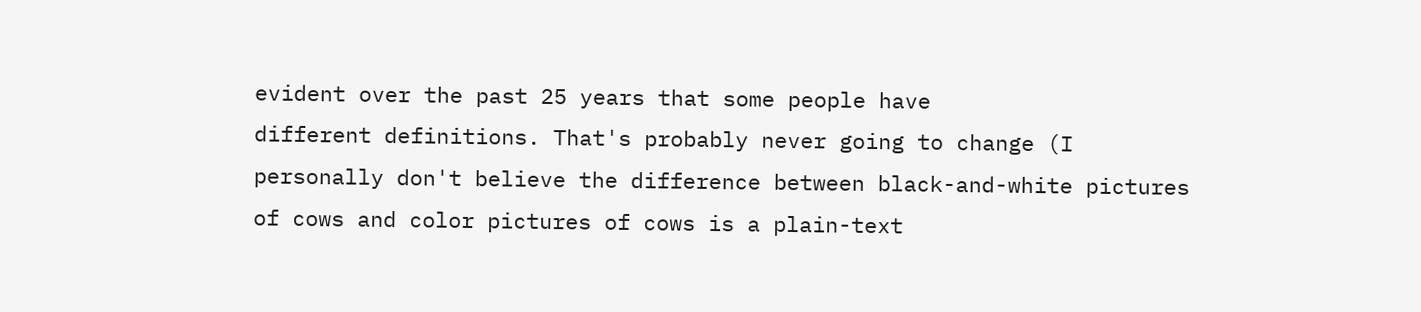evident over the past 25 years that some people have
different definitions. That's probably never going to change (I
personally don't believe the difference between black-and-white pictures
of cows and color pictures of cows is a plain-text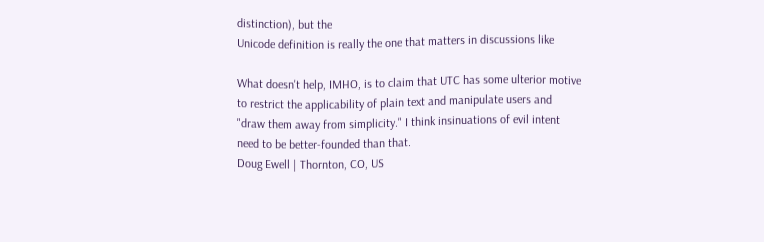distinction), but the
Unicode definition is really the one that matters in discussions like

What doesn't help, IMHO, is to claim that UTC has some ulterior motive
to restrict the applicability of plain text and manipulate users and
"draw them away from simplicity." I think insinuations of evil intent
need to be better-founded than that.
Doug Ewell | Thornton, CO, US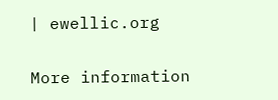| ewellic.org

More information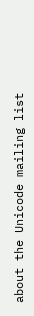about the Unicode mailing list